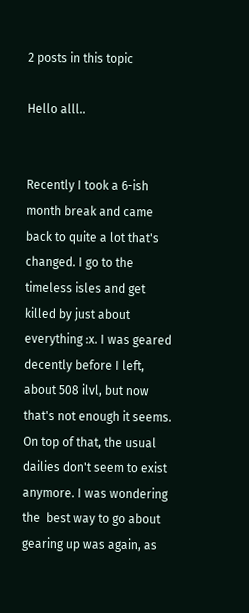2 posts in this topic

Hello alll..


Recently I took a 6-ish month break and came back to quite a lot that's changed. I go to the timeless isles and get killed by just about everything :x. I was geared decently before I left, about 508 ilvl, but now that's not enough it seems. On top of that, the usual dailies don't seem to exist anymore. I was wondering the  best way to go about gearing up was again, as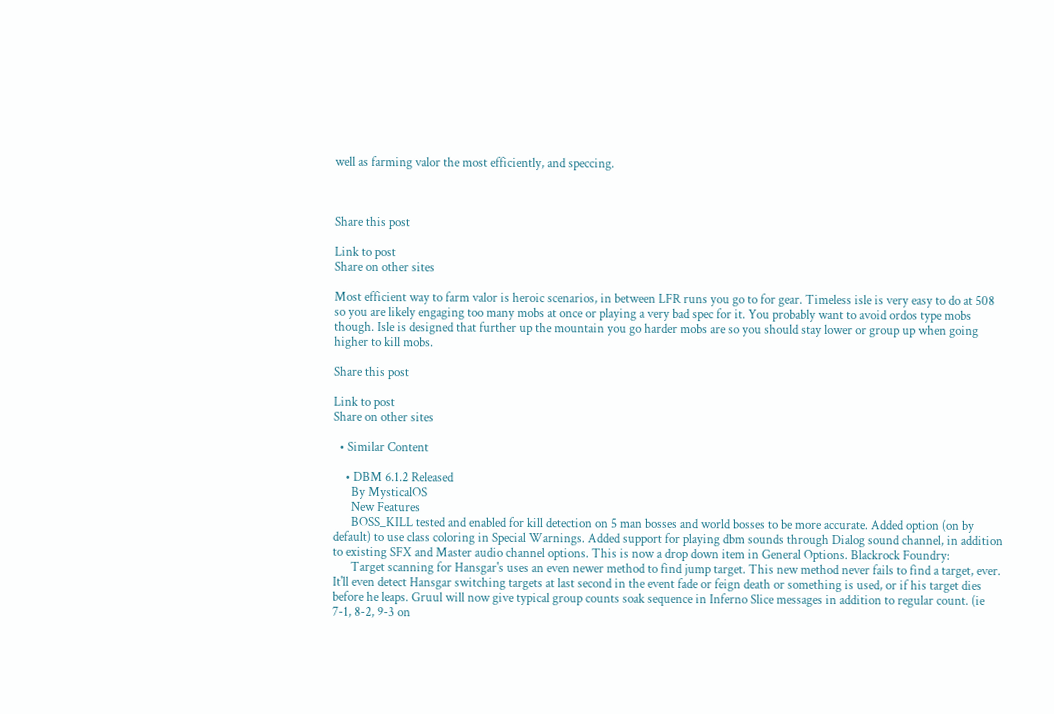well as farming valor the most efficiently, and speccing.



Share this post

Link to post
Share on other sites

Most efficient way to farm valor is heroic scenarios, in between LFR runs you go to for gear. Timeless isle is very easy to do at 508 so you are likely engaging too many mobs at once or playing a very bad spec for it. You probably want to avoid ordos type mobs though. Isle is designed that further up the mountain you go harder mobs are so you should stay lower or group up when going higher to kill mobs.

Share this post

Link to post
Share on other sites

  • Similar Content

    • DBM 6.1.2 Released
      By MysticalOS
      New Features
      BOSS_KILL tested and enabled for kill detection on 5 man bosses and world bosses to be more accurate. Added option (on by default) to use class coloring in Special Warnings. Added support for playing dbm sounds through Dialog sound channel, in addition to existing SFX and Master audio channel options. This is now a drop down item in General Options. Blackrock Foundry:
      Target scanning for Hansgar's uses an even newer method to find jump target. This new method never fails to find a target, ever. It'll even detect Hansgar switching targets at last second in the event fade or feign death or something is used, or if his target dies before he leaps. Gruul will now give typical group counts soak sequence in Inferno Slice messages in addition to regular count. (ie 7-1, 8-2, 9-3 on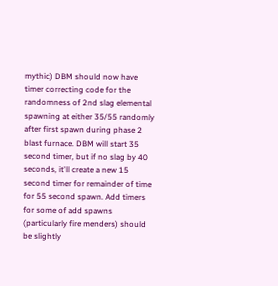mythic) DBM should now have timer correcting code for the randomness of 2nd slag elemental spawning at either 35/55 randomly after first spawn during phase 2 blast furnace. DBM will start 35 second timer, but if no slag by 40 seconds, it'll create a new 15 second timer for remainder of time for 55 second spawn. Add timers for some of add spawns (particularly fire menders) should be slightly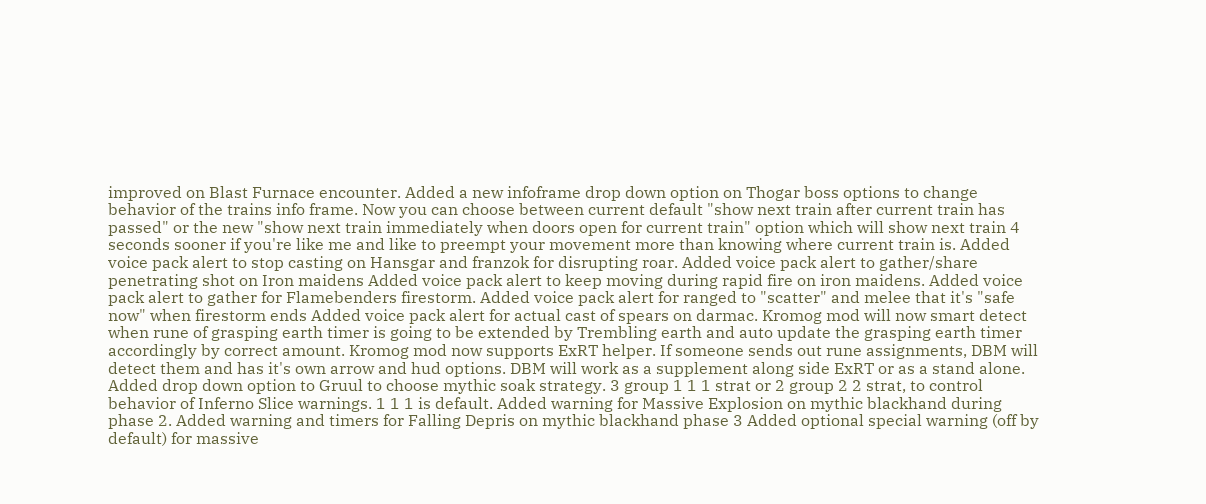improved on Blast Furnace encounter. Added a new infoframe drop down option on Thogar boss options to change behavior of the trains info frame. Now you can choose between current default "show next train after current train has passed" or the new "show next train immediately when doors open for current train" option which will show next train 4 seconds sooner if you're like me and like to preempt your movement more than knowing where current train is. Added voice pack alert to stop casting on Hansgar and franzok for disrupting roar. Added voice pack alert to gather/share penetrating shot on Iron maidens Added voice pack alert to keep moving during rapid fire on iron maidens. Added voice pack alert to gather for Flamebenders firestorm. Added voice pack alert for ranged to "scatter" and melee that it's "safe now" when firestorm ends Added voice pack alert for actual cast of spears on darmac. Kromog mod will now smart detect when rune of grasping earth timer is going to be extended by Trembling earth and auto update the grasping earth timer accordingly by correct amount. Kromog mod now supports ExRT helper. If someone sends out rune assignments, DBM will detect them and has it's own arrow and hud options. DBM will work as a supplement along side ExRT or as a stand alone. Added drop down option to Gruul to choose mythic soak strategy. 3 group 1 1 1 strat or 2 group 2 2 strat, to control behavior of Inferno Slice warnings. 1 1 1 is default. Added warning for Massive Explosion on mythic blackhand during phase 2. Added warning and timers for Falling Depris on mythic blackhand phase 3 Added optional special warning (off by default) for massive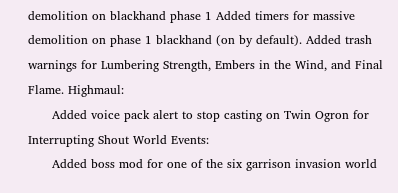demolition on blackhand phase 1 Added timers for massive demolition on phase 1 blackhand (on by default). Added trash warnings for Lumbering Strength, Embers in the Wind, and Final Flame. Highmaul:
      Added voice pack alert to stop casting on Twin Ogron for Interrupting Shout World Events:
      Added boss mod for one of the six garrison invasion world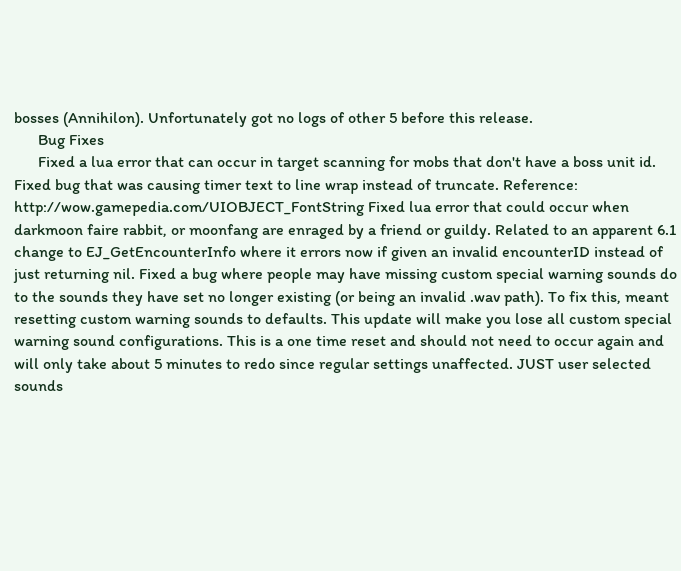bosses (Annihilon). Unfortunately got no logs of other 5 before this release.
      Bug Fixes
      Fixed a lua error that can occur in target scanning for mobs that don't have a boss unit id. Fixed bug that was causing timer text to line wrap instead of truncate. Reference: http://wow.gamepedia.com/UIOBJECT_FontString Fixed lua error that could occur when darkmoon faire rabbit, or moonfang are enraged by a friend or guildy. Related to an apparent 6.1 change to EJ_GetEncounterInfo where it errors now if given an invalid encounterID instead of just returning nil. Fixed a bug where people may have missing custom special warning sounds do to the sounds they have set no longer existing (or being an invalid .wav path). To fix this, meant resetting custom warning sounds to defaults. This update will make you lose all custom special warning sound configurations. This is a one time reset and should not need to occur again and will only take about 5 minutes to redo since regular settings unaffected. JUST user selected sounds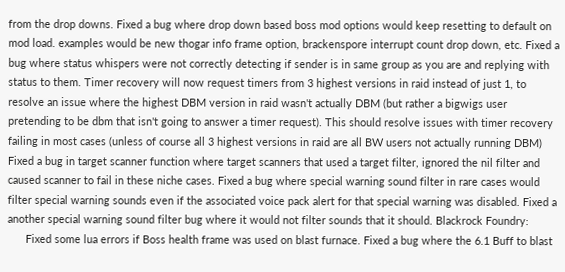from the drop downs. Fixed a bug where drop down based boss mod options would keep resetting to default on mod load. examples would be new thogar info frame option, brackenspore interrupt count drop down, etc. Fixed a bug where status whispers were not correctly detecting if sender is in same group as you are and replying with status to them. Timer recovery will now request timers from 3 highest versions in raid instead of just 1, to resolve an issue where the highest DBM version in raid wasn't actually DBM (but rather a bigwigs user pretending to be dbm that isn't going to answer a timer request). This should resolve issues with timer recovery failing in most cases (unless of course all 3 highest versions in raid are all BW users not actually running DBM) Fixed a bug in target scanner function where target scanners that used a target filter, ignored the nil filter and caused scanner to fail in these niche cases. Fixed a bug where special warning sound filter in rare cases would filter special warning sounds even if the associated voice pack alert for that special warning was disabled. Fixed a another special warning sound filter bug where it would not filter sounds that it should. Blackrock Foundry:
      Fixed some lua errors if Boss health frame was used on blast furnace. Fixed a bug where the 6.1 Buff to blast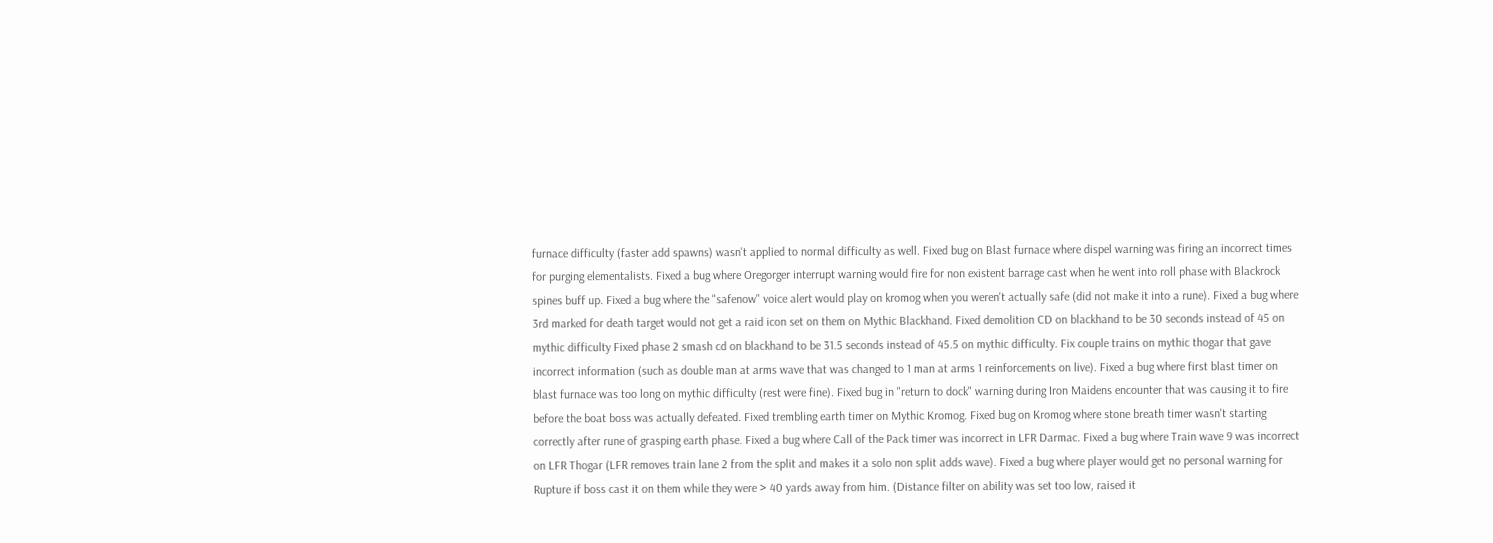furnace difficulty (faster add spawns) wasn't applied to normal difficulty as well. Fixed bug on Blast furnace where dispel warning was firing an incorrect times for purging elementalists. Fixed a bug where Oregorger interrupt warning would fire for non existent barrage cast when he went into roll phase with Blackrock spines buff up. Fixed a bug where the "safenow" voice alert would play on kromog when you weren't actually safe (did not make it into a rune). Fixed a bug where 3rd marked for death target would not get a raid icon set on them on Mythic Blackhand. Fixed demolition CD on blackhand to be 30 seconds instead of 45 on mythic difficulty Fixed phase 2 smash cd on blackhand to be 31.5 seconds instead of 45.5 on mythic difficulty. Fix couple trains on mythic thogar that gave incorrect information (such as double man at arms wave that was changed to 1 man at arms 1 reinforcements on live). Fixed a bug where first blast timer on blast furnace was too long on mythic difficulty (rest were fine). Fixed bug in "return to dock" warning during Iron Maidens encounter that was causing it to fire before the boat boss was actually defeated. Fixed trembling earth timer on Mythic Kromog. Fixed bug on Kromog where stone breath timer wasn't starting correctly after rune of grasping earth phase. Fixed a bug where Call of the Pack timer was incorrect in LFR Darmac. Fixed a bug where Train wave 9 was incorrect on LFR Thogar (LFR removes train lane 2 from the split and makes it a solo non split adds wave). Fixed a bug where player would get no personal warning for Rupture if boss cast it on them while they were > 40 yards away from him. (Distance filter on ability was set too low, raised it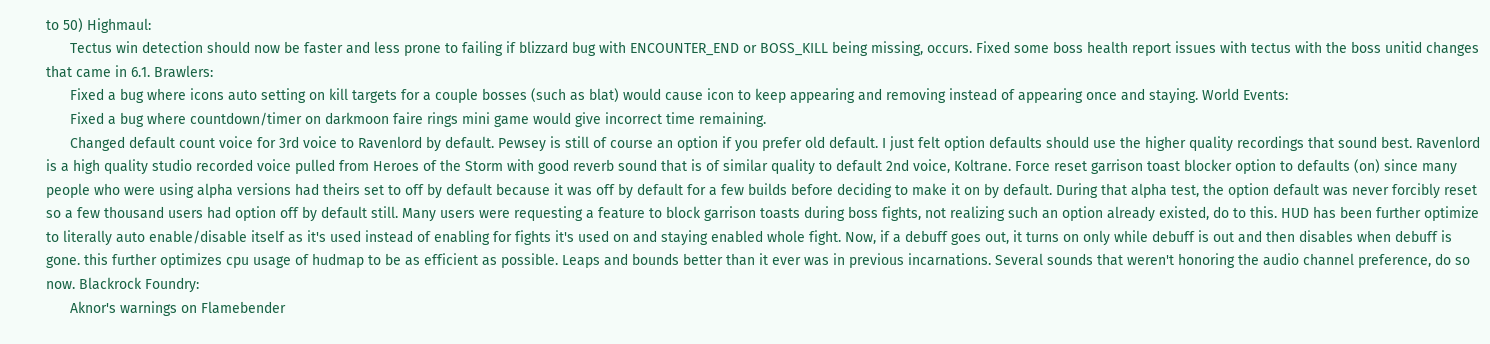to 50) Highmaul:
      Tectus win detection should now be faster and less prone to failing if blizzard bug with ENCOUNTER_END or BOSS_KILL being missing, occurs. Fixed some boss health report issues with tectus with the boss unitid changes that came in 6.1. Brawlers:
      Fixed a bug where icons auto setting on kill targets for a couple bosses (such as blat) would cause icon to keep appearing and removing instead of appearing once and staying. World Events:
      Fixed a bug where countdown/timer on darkmoon faire rings mini game would give incorrect time remaining.
      Changed default count voice for 3rd voice to Ravenlord by default. Pewsey is still of course an option if you prefer old default. I just felt option defaults should use the higher quality recordings that sound best. Ravenlord is a high quality studio recorded voice pulled from Heroes of the Storm with good reverb sound that is of similar quality to default 2nd voice, Koltrane. Force reset garrison toast blocker option to defaults (on) since many people who were using alpha versions had theirs set to off by default because it was off by default for a few builds before deciding to make it on by default. During that alpha test, the option default was never forcibly reset so a few thousand users had option off by default still. Many users were requesting a feature to block garrison toasts during boss fights, not realizing such an option already existed, do to this. HUD has been further optimize to literally auto enable/disable itself as it's used instead of enabling for fights it's used on and staying enabled whole fight. Now, if a debuff goes out, it turns on only while debuff is out and then disables when debuff is gone. this further optimizes cpu usage of hudmap to be as efficient as possible. Leaps and bounds better than it ever was in previous incarnations. Several sounds that weren't honoring the audio channel preference, do so now. Blackrock Foundry:
      Aknor's warnings on Flamebender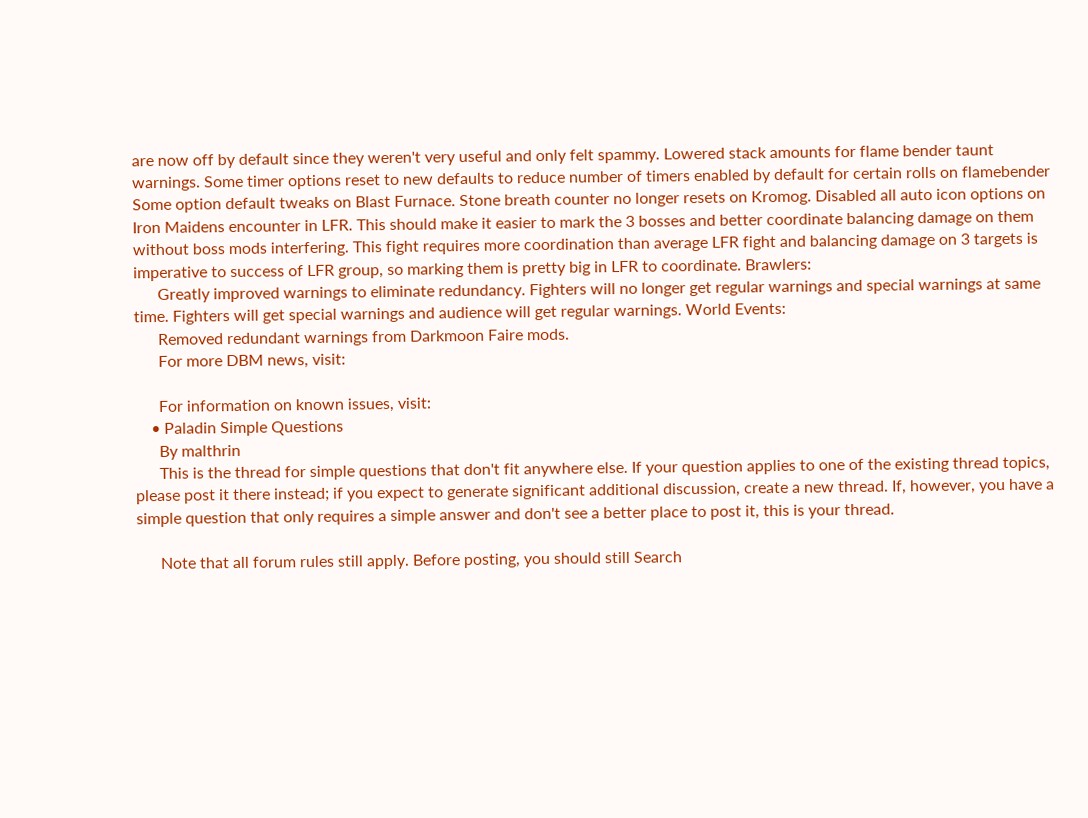are now off by default since they weren't very useful and only felt spammy. Lowered stack amounts for flame bender taunt warnings. Some timer options reset to new defaults to reduce number of timers enabled by default for certain rolls on flamebender Some option default tweaks on Blast Furnace. Stone breath counter no longer resets on Kromog. Disabled all auto icon options on Iron Maidens encounter in LFR. This should make it easier to mark the 3 bosses and better coordinate balancing damage on them without boss mods interfering. This fight requires more coordination than average LFR fight and balancing damage on 3 targets is imperative to success of LFR group, so marking them is pretty big in LFR to coordinate. Brawlers:
      Greatly improved warnings to eliminate redundancy. Fighters will no longer get regular warnings and special warnings at same time. Fighters will get special warnings and audience will get regular warnings. World Events:
      Removed redundant warnings from Darkmoon Faire mods.
      For more DBM news, visit:

      For information on known issues, visit:
    • Paladin Simple Questions
      By malthrin
      This is the thread for simple questions that don't fit anywhere else. If your question applies to one of the existing thread topics, please post it there instead; if you expect to generate significant additional discussion, create a new thread. If, however, you have a simple question that only requires a simple answer and don't see a better place to post it, this is your thread.

      Note that all forum rules still apply. Before posting, you should still Search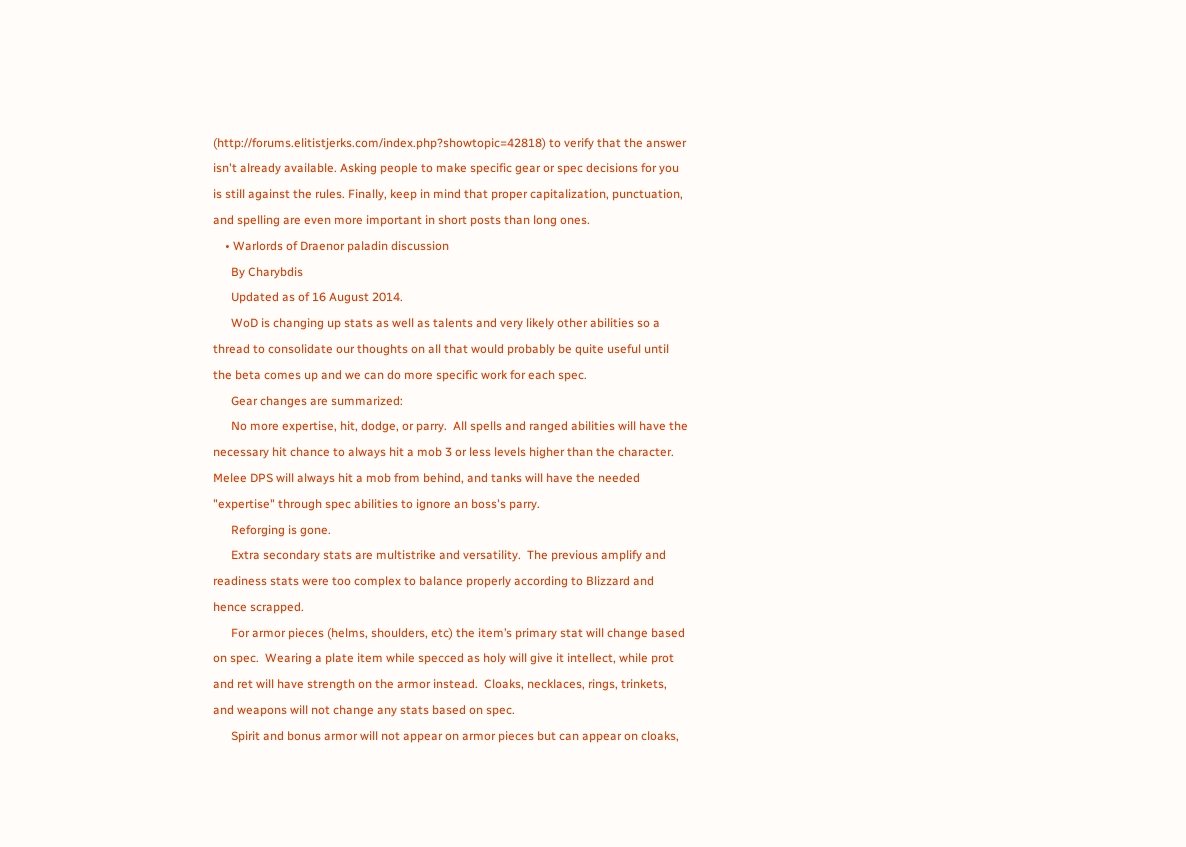(http://forums.elitistjerks.com/index.php?showtopic=42818) to verify that the answer isn't already available. Asking people to make specific gear or spec decisions for you is still against the rules. Finally, keep in mind that proper capitalization, punctuation, and spelling are even more important in short posts than long ones.
    • Warlords of Draenor paladin discussion
      By Charybdis
      Updated as of 16 August 2014.
      WoD is changing up stats as well as talents and very likely other abilities so a thread to consolidate our thoughts on all that would probably be quite useful until the beta comes up and we can do more specific work for each spec.
      Gear changes are summarized:
      No more expertise, hit, dodge, or parry.  All spells and ranged abilities will have the necessary hit chance to always hit a mob 3 or less levels higher than the character.  Melee DPS will always hit a mob from behind, and tanks will have the needed "expertise" through spec abilities to ignore an boss's parry.
      Reforging is gone.
      Extra secondary stats are multistrike and versatility.  The previous amplify and readiness stats were too complex to balance properly according to Blizzard and hence scrapped.
      For armor pieces (helms, shoulders, etc) the item’s primary stat will change based on spec.  Wearing a plate item while specced as holy will give it intellect, while prot and ret will have strength on the armor instead.  Cloaks, necklaces, rings, trinkets, and weapons will not change any stats based on spec.
      Spirit and bonus armor will not appear on armor pieces but can appear on cloaks,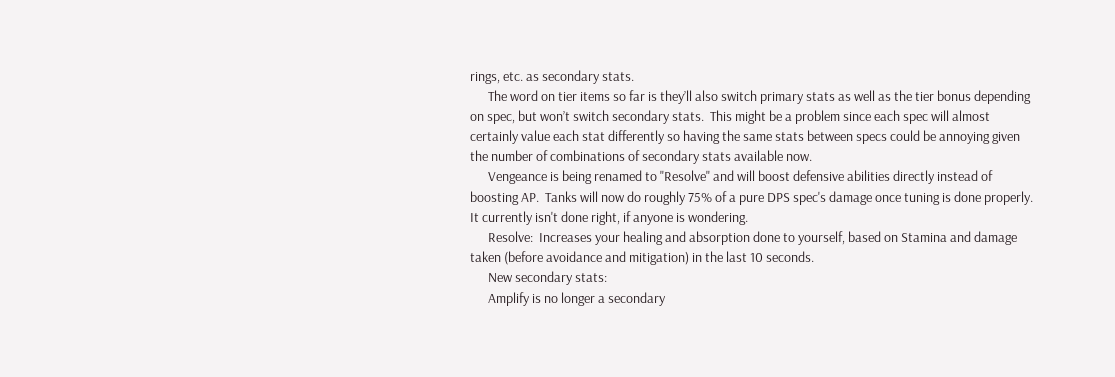rings, etc. as secondary stats.
      The word on tier items so far is they’ll also switch primary stats as well as the tier bonus depending on spec, but won’t switch secondary stats.  This might be a problem since each spec will almost certainly value each stat differently so having the same stats between specs could be annoying given the number of combinations of secondary stats available now.
      Vengeance is being renamed to "Resolve" and will boost defensive abilities directly instead of boosting AP.  Tanks will now do roughly 75% of a pure DPS spec's damage once tuning is done properly.  It currently isn't done right, if anyone is wondering.
      Resolve:  Increases your healing and absorption done to yourself, based on Stamina and damage taken (before avoidance and mitigation) in the last 10 seconds.
      New secondary stats:
      Amplify is no longer a secondary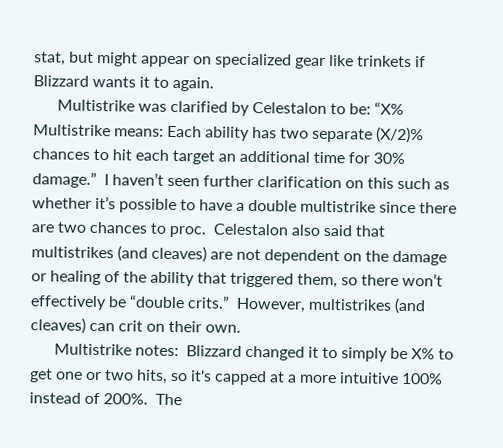stat, but might appear on specialized gear like trinkets if Blizzard wants it to again.
      Multistrike was clarified by Celestalon to be: “X% Multistrike means: Each ability has two separate (X/2)% chances to hit each target an additional time for 30% damage.”  I haven’t seen further clarification on this such as whether it’s possible to have a double multistrike since there are two chances to proc.  Celestalon also said that multistrikes (and cleaves) are not dependent on the damage or healing of the ability that triggered them, so there won’t effectively be “double crits.”  However, multistrikes (and cleaves) can crit on their own.
      Multistrike notes:  Blizzard changed it to simply be X% to get one or two hits, so it's capped at a more intuitive 100% instead of 200%.  The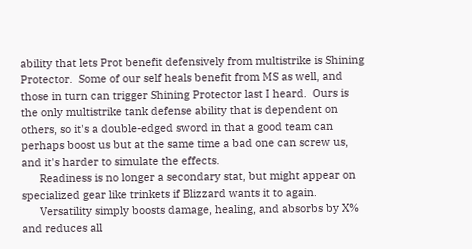ability that lets Prot benefit defensively from multistrike is Shining Protector.  Some of our self heals benefit from MS as well, and those in turn can trigger Shining Protector last I heard.  Ours is the only multistrike tank defense ability that is dependent on others, so it's a double-edged sword in that a good team can perhaps boost us but at the same time a bad one can screw us, and it's harder to simulate the effects.
      Readiness is no longer a secondary stat, but might appear on specialized gear like trinkets if Blizzard wants it to again.
      Versatility simply boosts damage, healing, and absorbs by X% and reduces all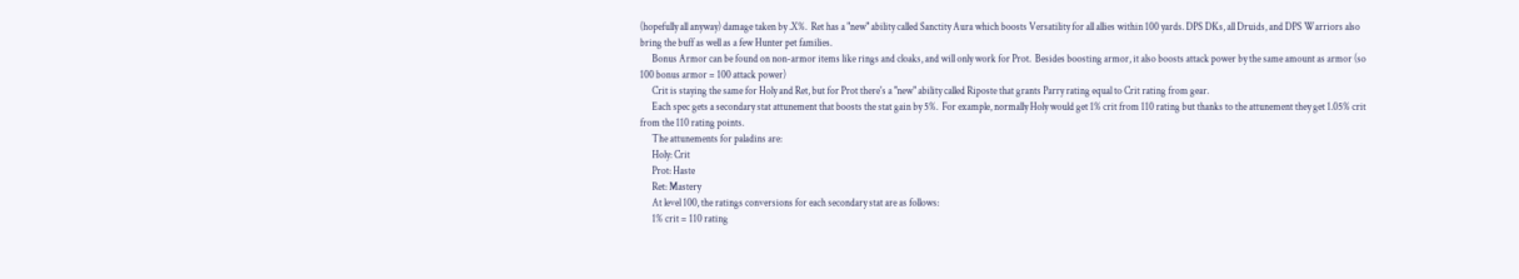(hopefully all anyway) damage taken by .X%.  Ret has a "new" ability called Sanctity Aura which boosts Versatility for all allies within 100 yards. DPS DKs, all Druids, and DPS Warriors also bring the buff as well as a few Hunter pet families.
      Bonus Armor can be found on non-armor items like rings and cloaks, and will only work for Prot.  Besides boosting armor, it also boosts attack power by the same amount as armor (so 100 bonus armor = 100 attack power)
      Crit is staying the same for Holy and Ret, but for Prot there's a "new" ability called Riposte that grants Parry rating equal to Crit rating from gear.
      Each spec gets a secondary stat attunement that boosts the stat gain by 5%.  For example, normally Holy would get 1% crit from 110 rating but thanks to the attunement they get 1.05% crit from the 110 rating points.
      The attunements for paladins are:
      Holy: Crit
      Prot: Haste
      Ret: Mastery
      At level 100, the ratings conversions for each secondary stat are as follows:
      1% crit = 110 rating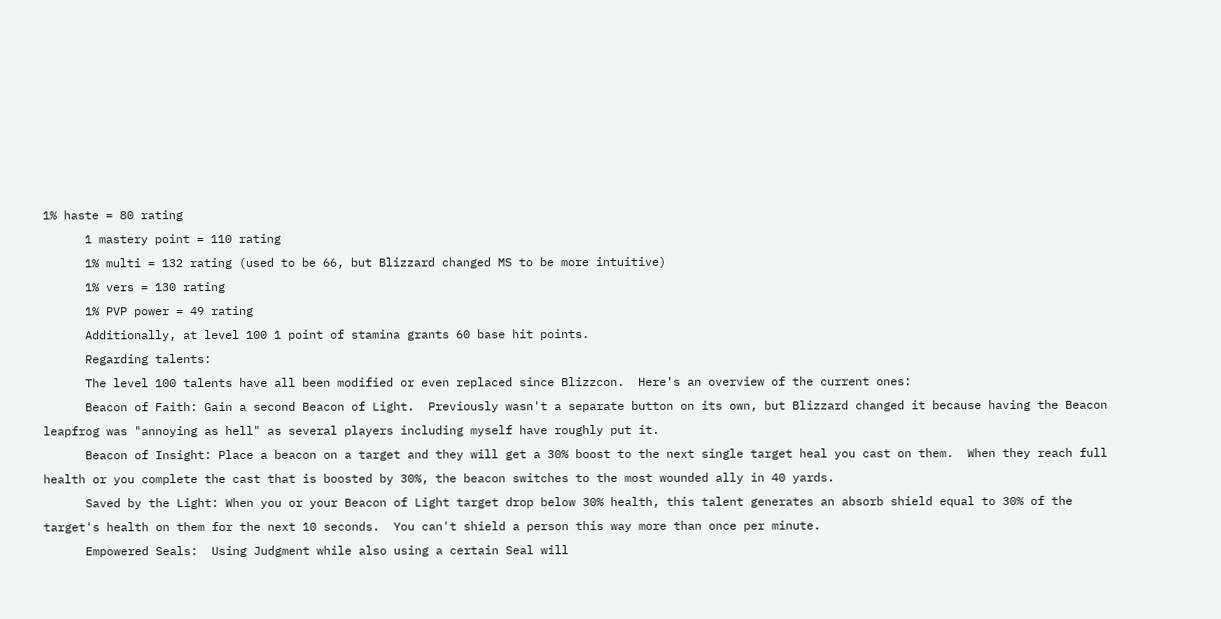1% haste = 80 rating
      1 mastery point = 110 rating
      1% multi = 132 rating (used to be 66, but Blizzard changed MS to be more intuitive)
      1% vers = 130 rating
      1% PVP power = 49 rating
      Additionally, at level 100 1 point of stamina grants 60 base hit points.
      Regarding talents:
      The level 100 talents have all been modified or even replaced since Blizzcon.  Here's an overview of the current ones:
      Beacon of Faith: Gain a second Beacon of Light.  Previously wasn't a separate button on its own, but Blizzard changed it because having the Beacon leapfrog was "annoying as hell" as several players including myself have roughly put it.
      Beacon of Insight: Place a beacon on a target and they will get a 30% boost to the next single target heal you cast on them.  When they reach full health or you complete the cast that is boosted by 30%, the beacon switches to the most wounded ally in 40 yards.
      Saved by the Light: When you or your Beacon of Light target drop below 30% health, this talent generates an absorb shield equal to 30% of the target's health on them for the next 10 seconds.  You can't shield a person this way more than once per minute.
      Empowered Seals:  Using Judgment while also using a certain Seal will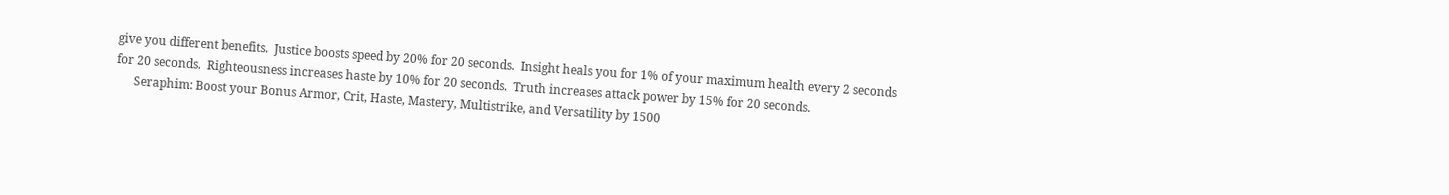give you different benefits.  Justice boosts speed by 20% for 20 seconds.  Insight heals you for 1% of your maximum health every 2 seconds for 20 seconds.  Righteousness increases haste by 10% for 20 seconds.  Truth increases attack power by 15% for 20 seconds.
      Seraphim: Boost your Bonus Armor, Crit, Haste, Mastery, Multistrike, and Versatility by 1500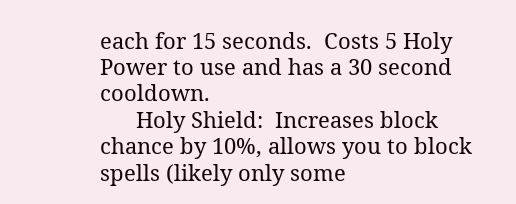each for 15 seconds.  Costs 5 Holy Power to use and has a 30 second cooldown.
      Holy Shield:  Increases block chance by 10%, allows you to block spells (likely only some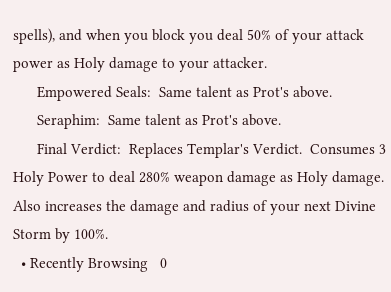spells), and when you block you deal 50% of your attack power as Holy damage to your attacker.
      Empowered Seals:  Same talent as Prot's above.
      Seraphim:  Same talent as Prot's above.
      Final Verdict:  Replaces Templar's Verdict.  Consumes 3 Holy Power to deal 280% weapon damage as Holy damage.  Also increases the damage and radius of your next Divine Storm by 100%.
  • Recently Browsing   0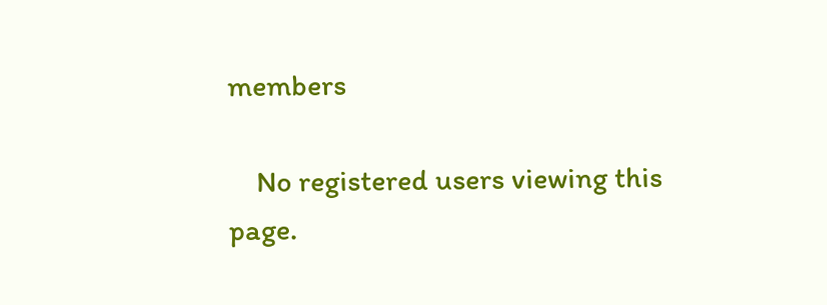members

    No registered users viewing this page.